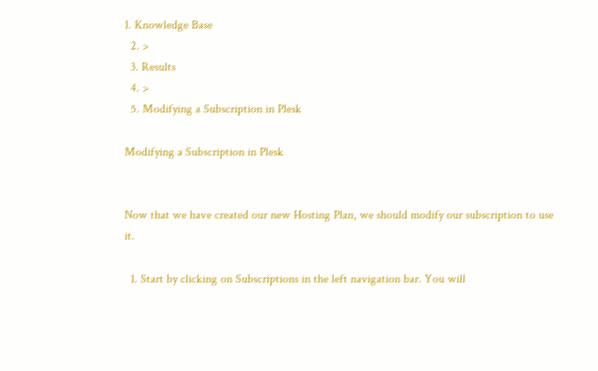1. Knowledge Base
  2. >
  3. Results
  4. >
  5. Modifying a Subscription in Plesk

Modifying a Subscription in Plesk


Now that we have created our new Hosting Plan, we should modify our subscription to use it.

  1. Start by clicking on Subscriptions in the left navigation bar. You will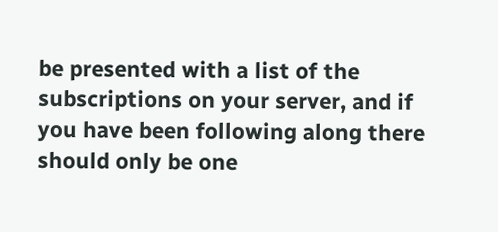be presented with a list of the subscriptions on your server, and if you have been following along there should only be one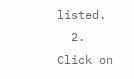listed.
  2. Click on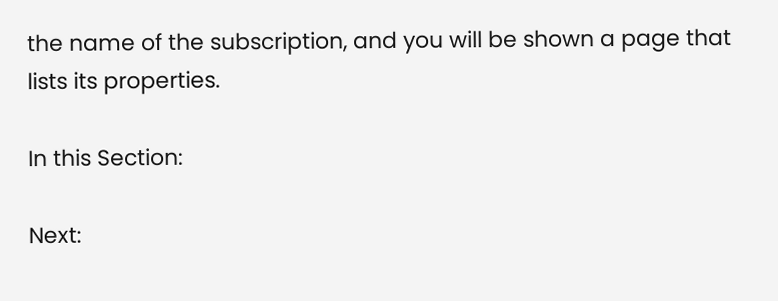the name of the subscription, and you will be shown a page that lists its properties.

In this Section:

Next: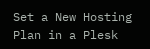Set a New Hosting Plan in a Plesk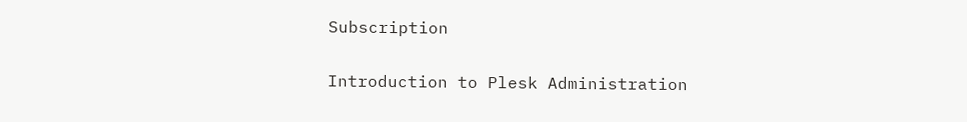Subscription

Introduction to Plesk Administration